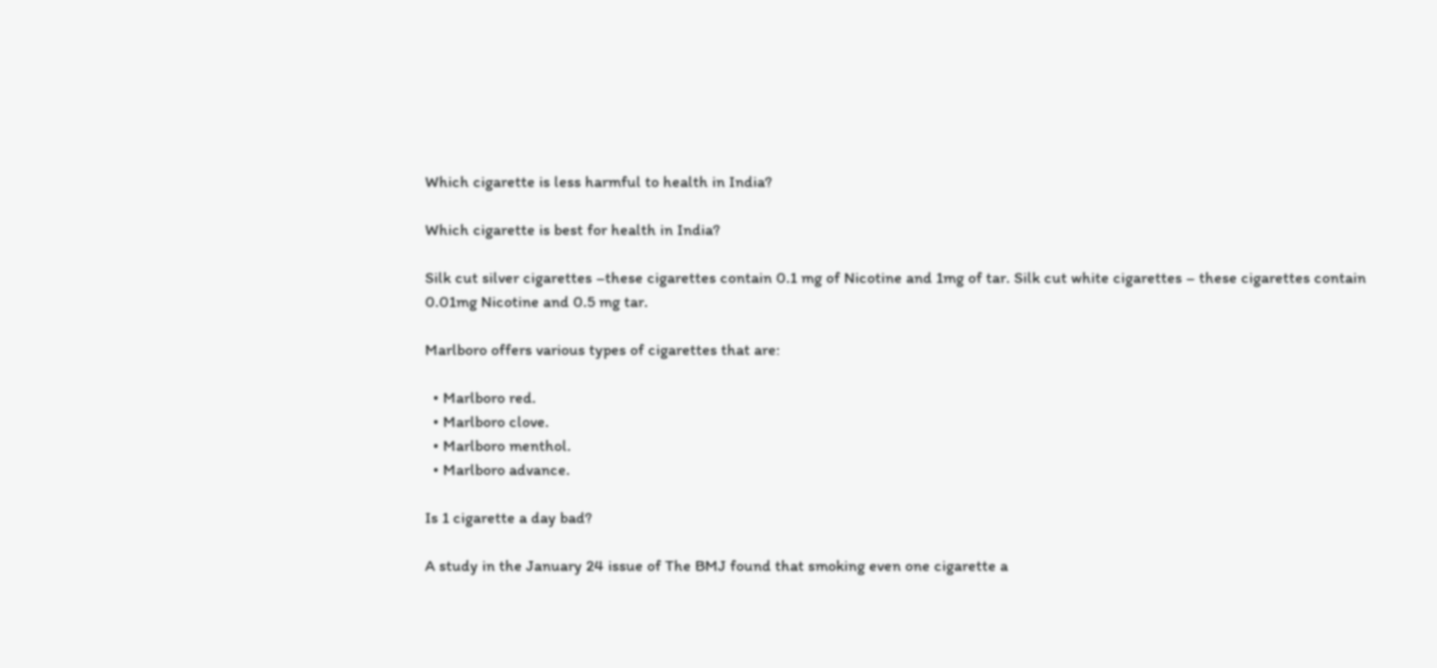Which cigarette is less harmful to health in India?

Which cigarette is best for health in India?

Silk cut silver cigarettes –these cigarettes contain 0.1 mg of Nicotine and 1mg of tar. Silk cut white cigarettes – these cigarettes contain 0.01mg Nicotine and 0.5 mg tar.

Marlboro offers various types of cigarettes that are:

  • Marlboro red.
  • Marlboro clove.
  • Marlboro menthol.
  • Marlboro advance.

Is 1 cigarette a day bad?

A study in the January 24 issue of The BMJ found that smoking even one cigarette a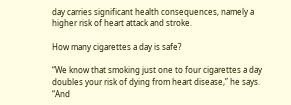day carries significant health consequences, namely a higher risk of heart attack and stroke.

How many cigarettes a day is safe?

“We know that smoking just one to four cigarettes a day doubles your risk of dying from heart disease,” he says. “And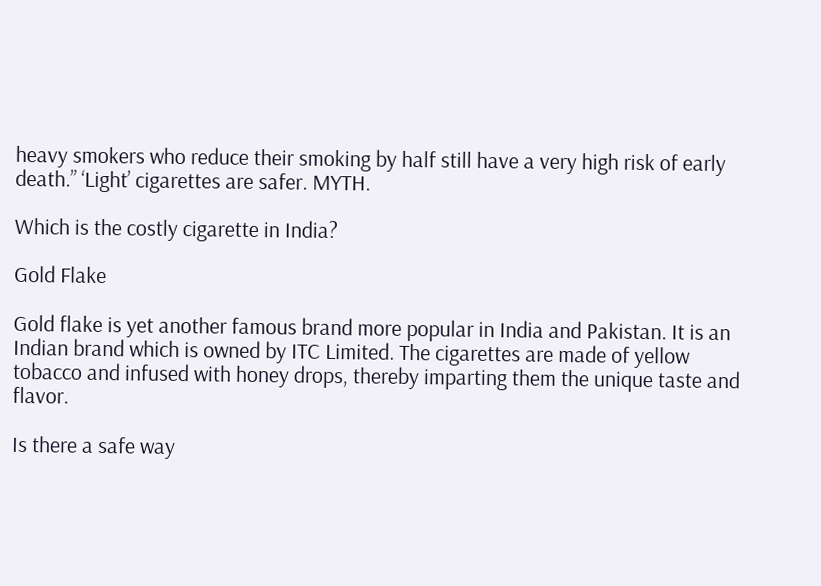heavy smokers who reduce their smoking by half still have a very high risk of early death.” ‘Light’ cigarettes are safer. MYTH.

Which is the costly cigarette in India?

Gold Flake

Gold flake is yet another famous brand more popular in India and Pakistan. It is an Indian brand which is owned by ITC Limited. The cigarettes are made of yellow tobacco and infused with honey drops, thereby imparting them the unique taste and flavor.

Is there a safe way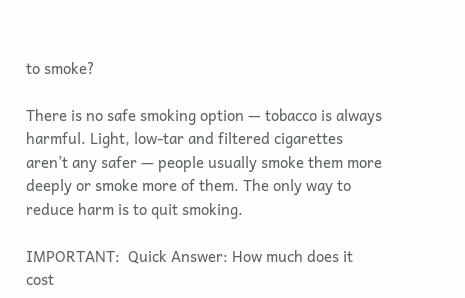to smoke?

There is no safe smoking option — tobacco is always harmful. Light, low-tar and filtered cigarettes aren’t any safer — people usually smoke them more deeply or smoke more of them. The only way to reduce harm is to quit smoking.

IMPORTANT:  Quick Answer: How much does it cost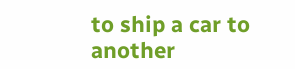to ship a car to another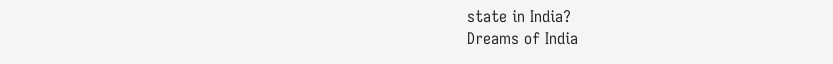state in India?
Dreams of India